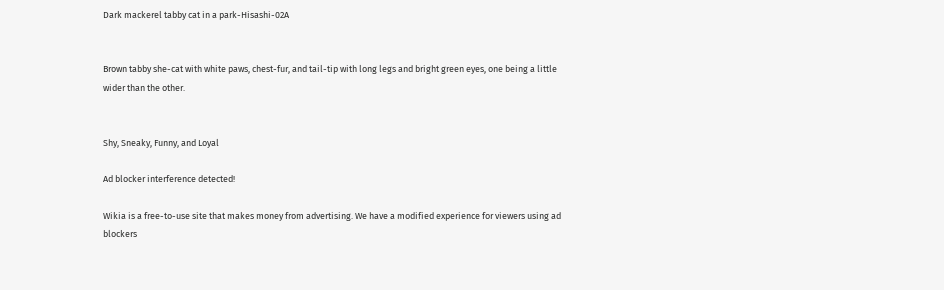Dark mackerel tabby cat in a park-Hisashi-02A


Brown tabby she-cat with white paws, chest-fur, and tail-tip with long legs and bright green eyes, one being a little wider than the other.


Shy, Sneaky, Funny, and Loyal

Ad blocker interference detected!

Wikia is a free-to-use site that makes money from advertising. We have a modified experience for viewers using ad blockers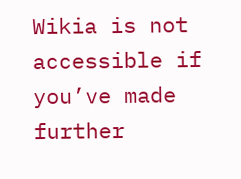Wikia is not accessible if you’ve made further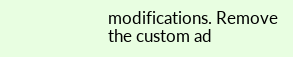modifications. Remove the custom ad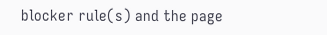blocker rule(s) and the page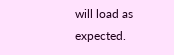will load as expected.